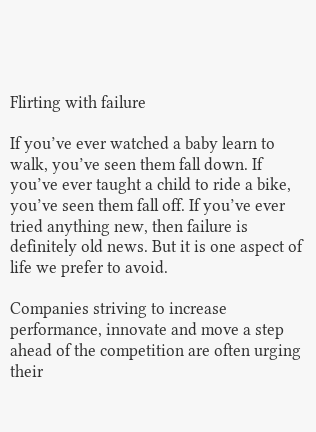Flirting with failure

If you’ve ever watched a baby learn to walk, you’ve seen them fall down. If you’ve ever taught a child to ride a bike, you’ve seen them fall off. If you’ve ever tried anything new, then failure is definitely old news. But it is one aspect of life we prefer to avoid.

Companies striving to increase performance, innovate and move a step ahead of the competition are often urging their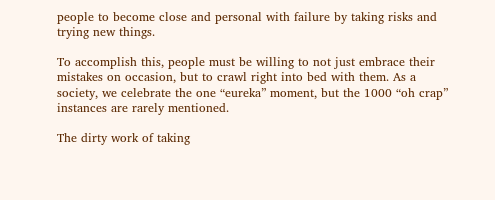people to become close and personal with failure by taking risks and trying new things.

To accomplish this, people must be willing to not just embrace their mistakes on occasion, but to crawl right into bed with them. As a society, we celebrate the one “eureka” moment, but the 1000 “oh crap” instances are rarely mentioned.

The dirty work of taking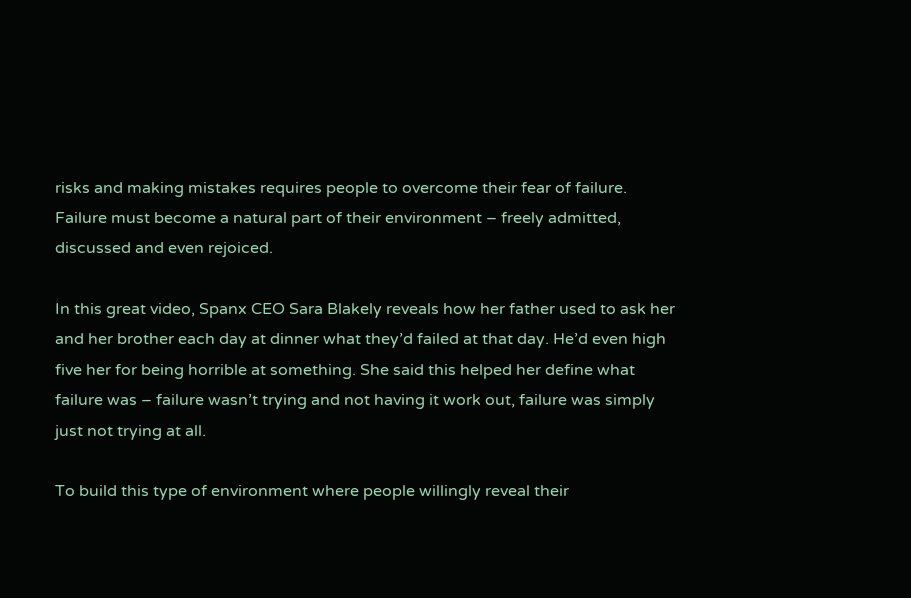risks and making mistakes requires people to overcome their fear of failure. Failure must become a natural part of their environment – freely admitted, discussed and even rejoiced.

In this great video, Spanx CEO Sara Blakely reveals how her father used to ask her and her brother each day at dinner what they’d failed at that day. He’d even high five her for being horrible at something. She said this helped her define what failure was – failure wasn’t trying and not having it work out, failure was simply just not trying at all.

To build this type of environment where people willingly reveal their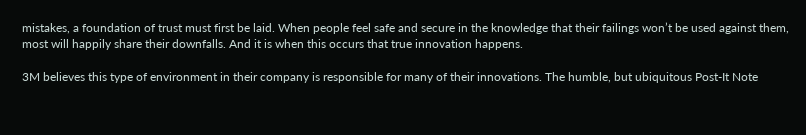mistakes, a foundation of trust must first be laid. When people feel safe and secure in the knowledge that their failings won’t be used against them, most will happily share their downfalls. And it is when this occurs that true innovation happens.

3M believes this type of environment in their company is responsible for many of their innovations. The humble, but ubiquitous Post-It Note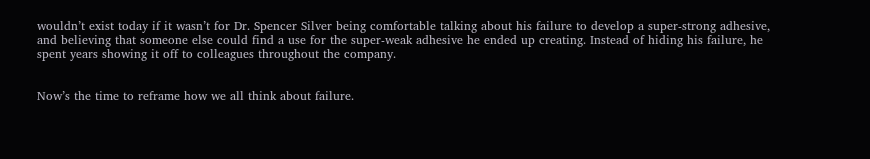wouldn’t exist today if it wasn’t for Dr. Spencer Silver being comfortable talking about his failure to develop a super-strong adhesive, and believing that someone else could find a use for the super-weak adhesive he ended up creating. Instead of hiding his failure, he spent years showing it off to colleagues throughout the company.


Now’s the time to reframe how we all think about failure.